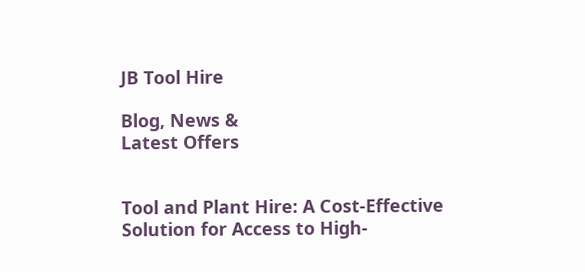JB Tool Hire

Blog, News &
Latest Offers


Tool and Plant Hire: A Cost-Effective Solution for Access to High-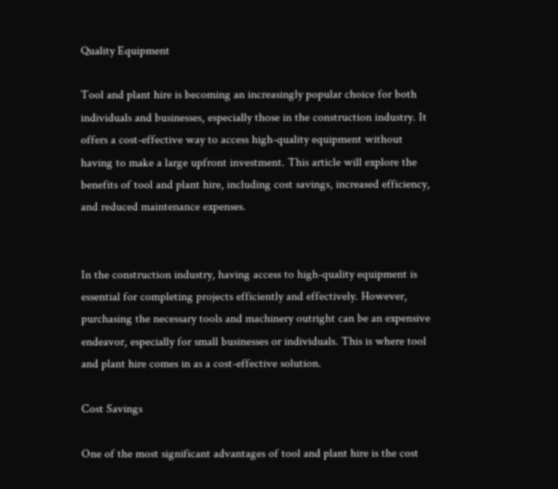Quality Equipment

Tool and plant hire is becoming an increasingly popular choice for both individuals and businesses, especially those in the construction industry. It offers a cost-effective way to access high-quality equipment without having to make a large upfront investment. This article will explore the benefits of tool and plant hire, including cost savings, increased efficiency, and reduced maintenance expenses.


In the construction industry, having access to high-quality equipment is essential for completing projects efficiently and effectively. However, purchasing the necessary tools and machinery outright can be an expensive endeavor, especially for small businesses or individuals. This is where tool and plant hire comes in as a cost-effective solution.

Cost Savings

One of the most significant advantages of tool and plant hire is the cost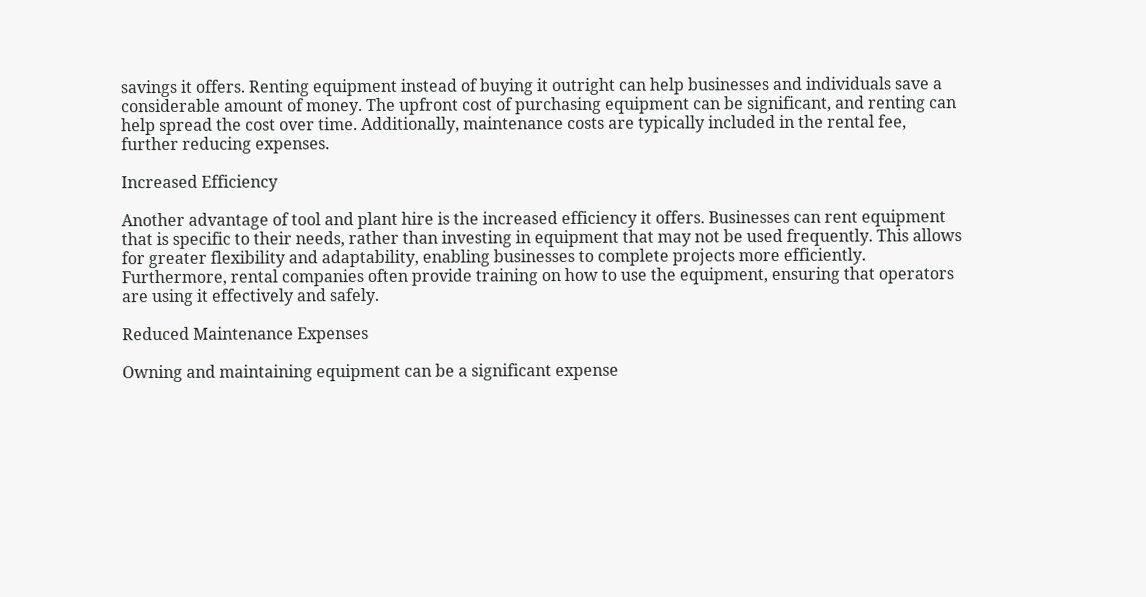savings it offers. Renting equipment instead of buying it outright can help businesses and individuals save a considerable amount of money. The upfront cost of purchasing equipment can be significant, and renting can help spread the cost over time. Additionally, maintenance costs are typically included in the rental fee, further reducing expenses.

Increased Efficiency

Another advantage of tool and plant hire is the increased efficiency it offers. Businesses can rent equipment that is specific to their needs, rather than investing in equipment that may not be used frequently. This allows for greater flexibility and adaptability, enabling businesses to complete projects more efficiently. Furthermore, rental companies often provide training on how to use the equipment, ensuring that operators are using it effectively and safely.

Reduced Maintenance Expenses

Owning and maintaining equipment can be a significant expense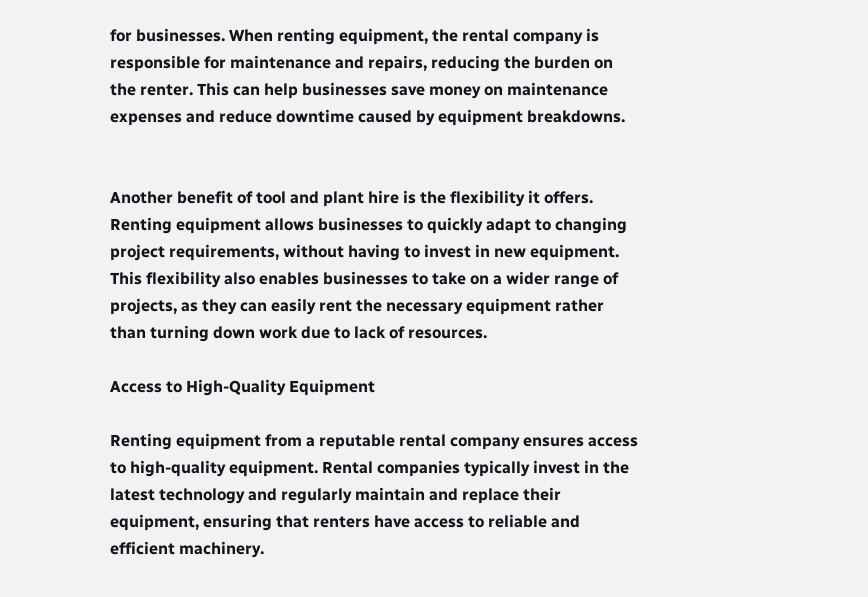for businesses. When renting equipment, the rental company is responsible for maintenance and repairs, reducing the burden on the renter. This can help businesses save money on maintenance expenses and reduce downtime caused by equipment breakdowns.


Another benefit of tool and plant hire is the flexibility it offers. Renting equipment allows businesses to quickly adapt to changing project requirements, without having to invest in new equipment. This flexibility also enables businesses to take on a wider range of projects, as they can easily rent the necessary equipment rather than turning down work due to lack of resources.

Access to High-Quality Equipment

Renting equipment from a reputable rental company ensures access to high-quality equipment. Rental companies typically invest in the latest technology and regularly maintain and replace their equipment, ensuring that renters have access to reliable and efficient machinery.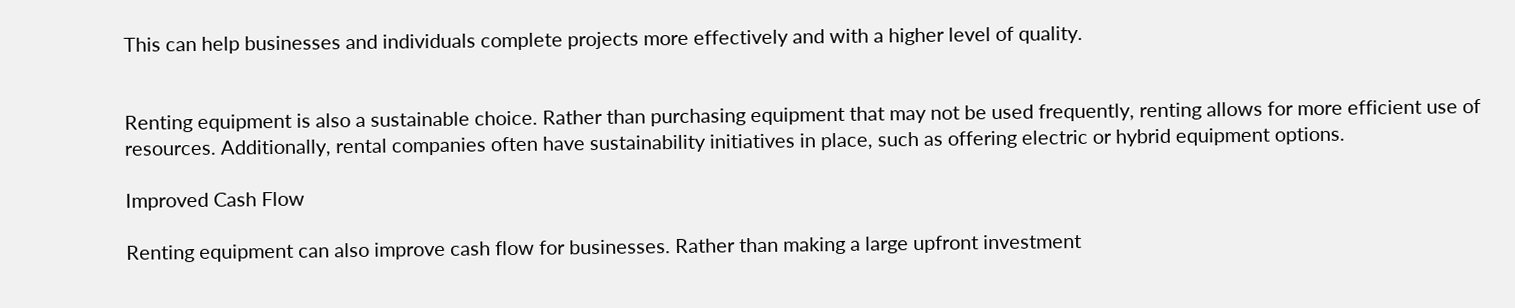This can help businesses and individuals complete projects more effectively and with a higher level of quality.


Renting equipment is also a sustainable choice. Rather than purchasing equipment that may not be used frequently, renting allows for more efficient use of resources. Additionally, rental companies often have sustainability initiatives in place, such as offering electric or hybrid equipment options.

Improved Cash Flow

Renting equipment can also improve cash flow for businesses. Rather than making a large upfront investment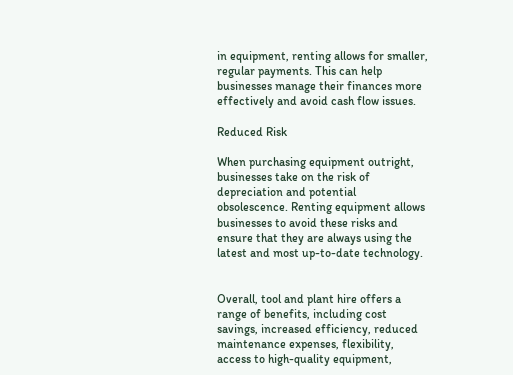in equipment, renting allows for smaller, regular payments. This can help businesses manage their finances more effectively and avoid cash flow issues.

Reduced Risk

When purchasing equipment outright, businesses take on the risk of depreciation and potential obsolescence. Renting equipment allows businesses to avoid these risks and ensure that they are always using the latest and most up-to-date technology.


Overall, tool and plant hire offers a range of benefits, including cost savings, increased efficiency, reduced maintenance expenses, flexibility, access to high-quality equipment,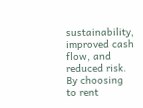sustainability, improved cash flow, and reduced risk. By choosing to rent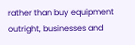rather than buy equipment outright, businesses and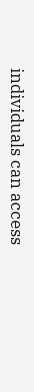individuals can access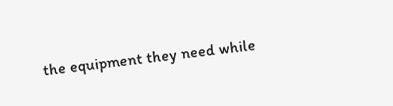the equipment they need while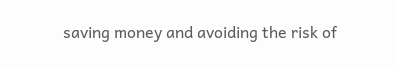saving money and avoiding the risk of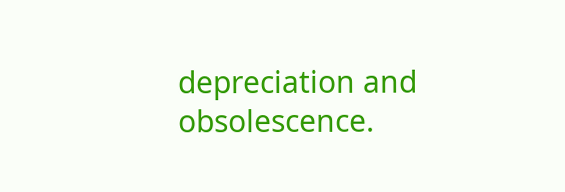depreciation and obsolescence.